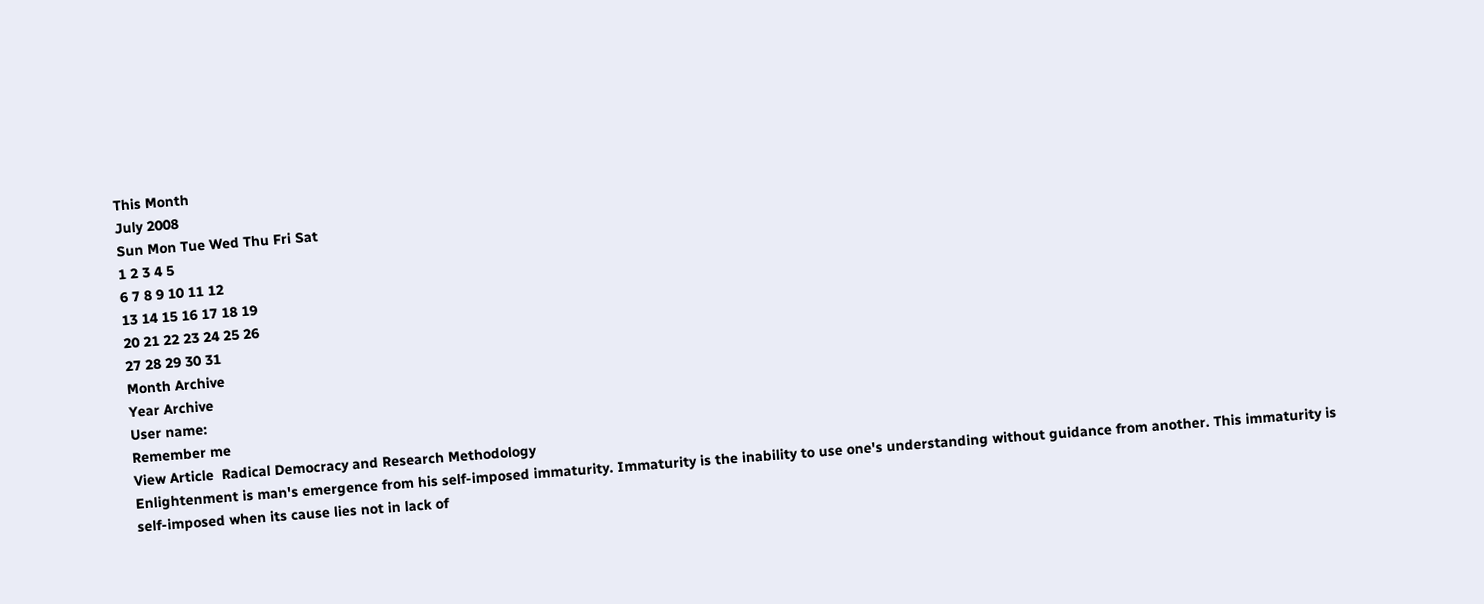This Month
July 2008
Sun Mon Tue Wed Thu Fri Sat
1 2 3 4 5
6 7 8 9 10 11 12
13 14 15 16 17 18 19
20 21 22 23 24 25 26
27 28 29 30 31
Month Archive
Year Archive
User name:
Remember me
View Article  Radical Democracy and Research Methodology
Enlightenment is man's emergence from his self-imposed immaturity. Immaturity is the inability to use one's understanding without guidance from another. This immaturity is self-imposed when its cause lies not in lack of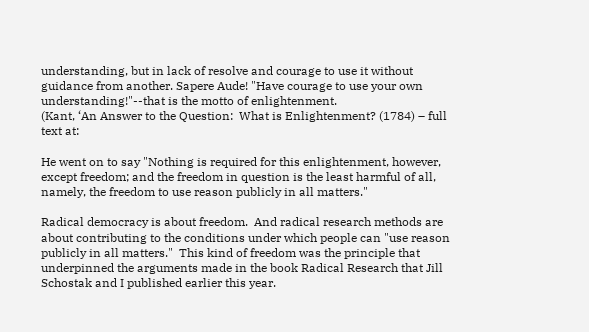understanding, but in lack of resolve and courage to use it without guidance from another. Sapere Aude! "Have courage to use your own understanding!"--that is the motto of enlightenment.
(Kant, ‘An Answer to the Question:  What is Enlightenment? (1784) – full text at:

He went on to say "Nothing is required for this enlightenment, however, except freedom; and the freedom in question is the least harmful of all, namely, the freedom to use reason publicly in all matters."

Radical democracy is about freedom.  And radical research methods are about contributing to the conditions under which people can "use reason publicly in all matters."  This kind of freedom was the principle that underpinned the arguments made in the book Radical Research that Jill Schostak and I published earlier this year.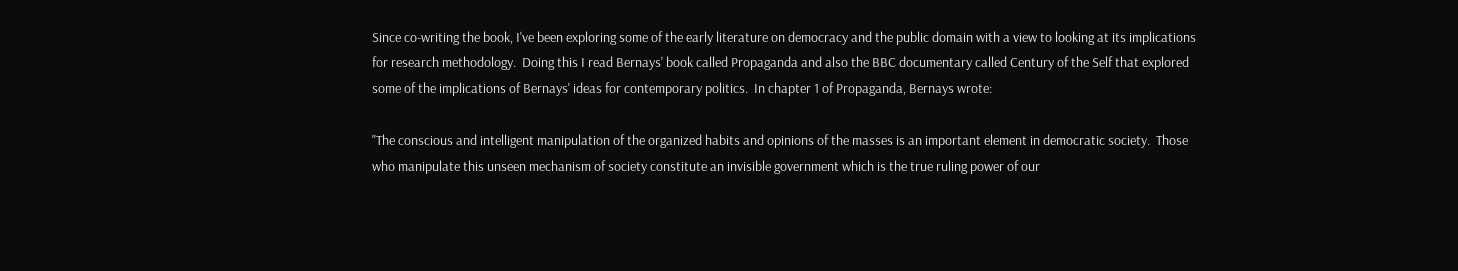Since co-writing the book, I've been exploring some of the early literature on democracy and the public domain with a view to looking at its implications for research methodology.  Doing this I read Bernays' book called Propaganda and also the BBC documentary called Century of the Self that explored some of the implications of Bernays' ideas for contemporary politics.  In chapter 1 of Propaganda, Bernays wrote:

"The conscious and intelligent manipulation of the organized habits and opinions of the masses is an important element in democratic society.  Those who manipulate this unseen mechanism of society constitute an invisible government which is the true ruling power of our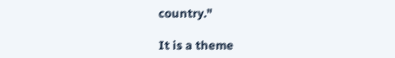country."

It is a theme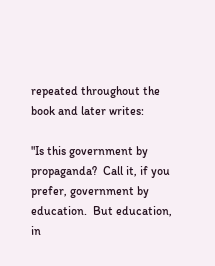repeated throughout the book and later writes:

"Is this government by propaganda?  Call it, if you prefer, government by education.  But education, in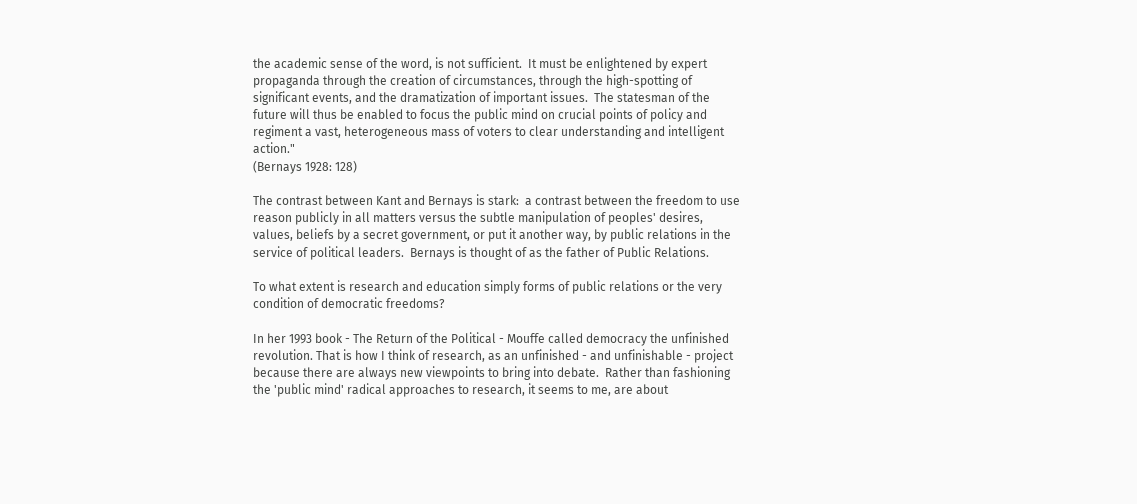the academic sense of the word, is not sufficient.  It must be enlightened by expert propaganda through the creation of circumstances, through the high-spotting of significant events, and the dramatization of important issues.  The statesman of the future will thus be enabled to focus the public mind on crucial points of policy and regiment a vast, heterogeneous mass of voters to clear understanding and intelligent action."
(Bernays 1928: 128)

The contrast between Kant and Bernays is stark:  a contrast between the freedom to use reason publicly in all matters versus the subtle manipulation of peoples' desires, values, beliefs by a secret government, or put it another way, by public relations in the service of political leaders.  Bernays is thought of as the father of Public Relations.

To what extent is research and education simply forms of public relations or the very condition of democratic freedoms?

In her 1993 book - The Return of the Political - Mouffe called democracy the unfinished revolution. That is how I think of research, as an unfinished - and unfinishable - project because there are always new viewpoints to bring into debate.  Rather than fashioning the 'public mind' radical approaches to research, it seems to me, are about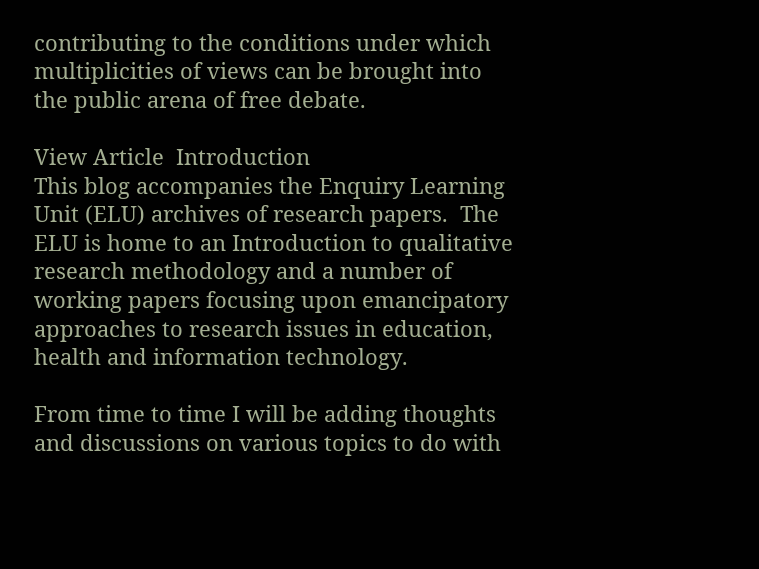contributing to the conditions under which  multiplicities of views can be brought into the public arena of free debate.

View Article  Introduction
This blog accompanies the Enquiry Learning Unit (ELU) archives of research papers.  The ELU is home to an Introduction to qualitative research methodology and a number of working papers focusing upon emancipatory approaches to research issues in education, health and information technology.

From time to time I will be adding thoughts and discussions on various topics to do with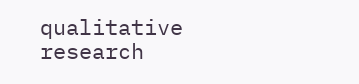qualitative research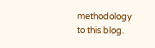methodology to this blog.